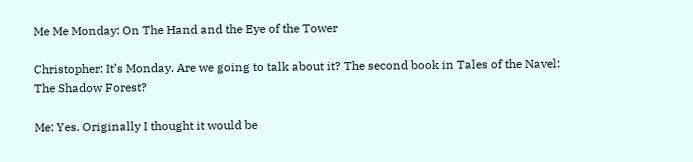Me Me Monday: On The Hand and the Eye of the Tower

Christopher: It’s Monday. Are we going to talk about it? The second book in Tales of the Navel: The Shadow Forest?

Me: Yes. Originally I thought it would be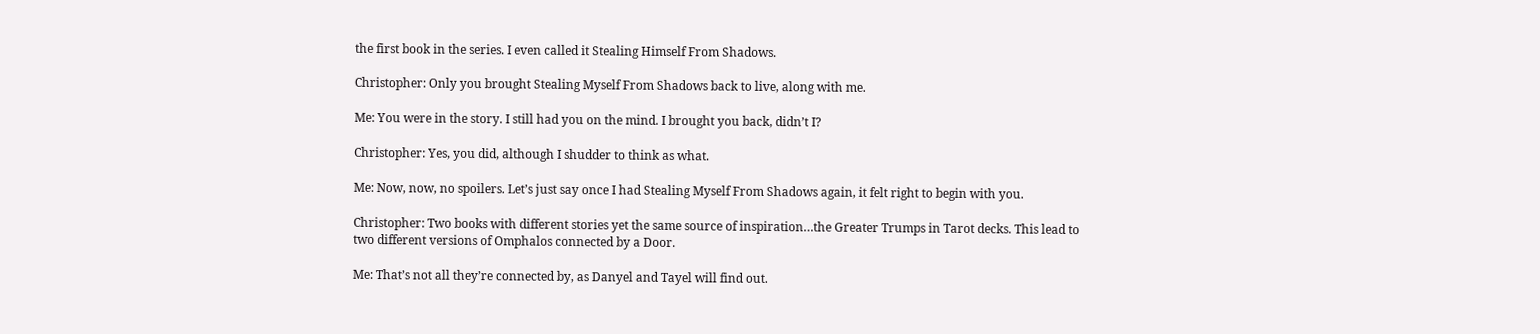the first book in the series. I even called it Stealing Himself From Shadows.

Christopher: Only you brought Stealing Myself From Shadows back to live, along with me.

Me: You were in the story. I still had you on the mind. I brought you back, didn’t I?

Christopher: Yes, you did, although I shudder to think as what.

Me: Now, now, no spoilers. Let’s just say once I had Stealing Myself From Shadows again, it felt right to begin with you.

Christopher: Two books with different stories yet the same source of inspiration…the Greater Trumps in Tarot decks. This lead to two different versions of Omphalos connected by a Door.

Me: That’s not all they’re connected by, as Danyel and Tayel will find out.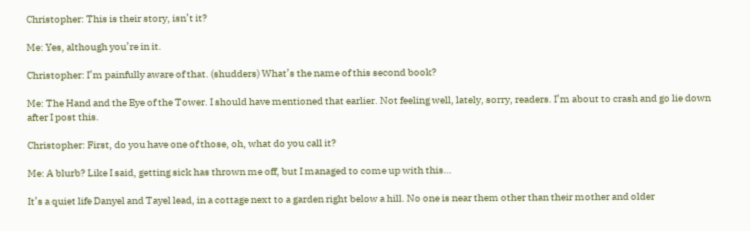Christopher: This is their story, isn’t it?

Me: Yes, although you’re in it.

Christopher: I’m painfully aware of that. (shudders) What’s the name of this second book?

Me: The Hand and the Eye of the Tower. I should have mentioned that earlier. Not feeling well, lately, sorry, readers. I’m about to crash and go lie down after I post this.

Christopher: First, do you have one of those, oh, what do you call it?

Me: A blurb? Like I said, getting sick has thrown me off, but I managed to come up with this…

It’s a quiet life Danyel and Tayel lead, in a cottage next to a garden right below a hill. No one is near them other than their mother and older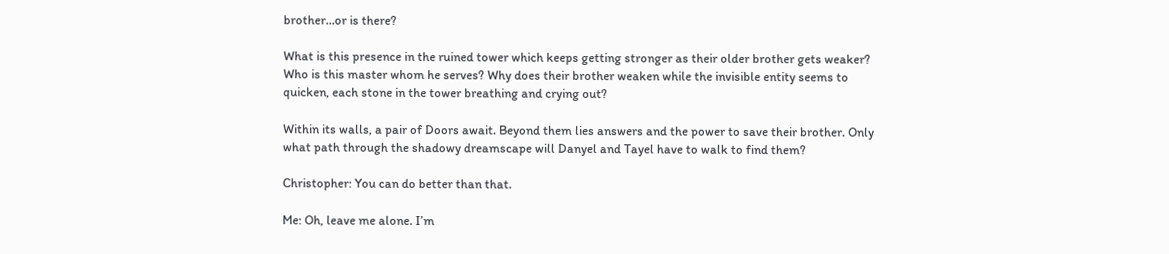brother…or is there?

What is this presence in the ruined tower which keeps getting stronger as their older brother gets weaker? Who is this master whom he serves? Why does their brother weaken while the invisible entity seems to quicken, each stone in the tower breathing and crying out?

Within its walls, a pair of Doors await. Beyond them lies answers and the power to save their brother. Only what path through the shadowy dreamscape will Danyel and Tayel have to walk to find them?

Christopher: You can do better than that.

Me: Oh, leave me alone. I’m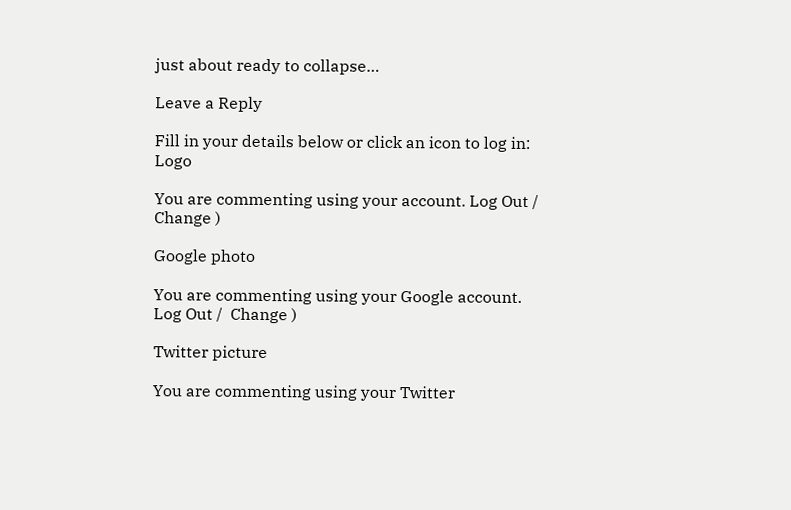just about ready to collapse…

Leave a Reply

Fill in your details below or click an icon to log in: Logo

You are commenting using your account. Log Out /  Change )

Google photo

You are commenting using your Google account. Log Out /  Change )

Twitter picture

You are commenting using your Twitter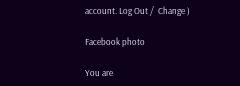account. Log Out /  Change )

Facebook photo

You are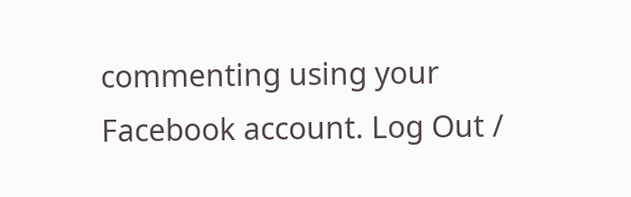commenting using your Facebook account. Log Out /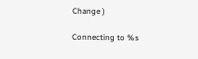Change )

Connecting to %s